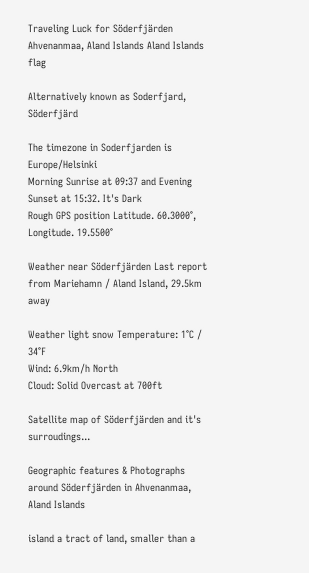Traveling Luck for Söderfjärden Ahvenanmaa, Aland Islands Aland Islands flag

Alternatively known as Soderfjard, Söderfjärd

The timezone in Soderfjarden is Europe/Helsinki
Morning Sunrise at 09:37 and Evening Sunset at 15:32. It's Dark
Rough GPS position Latitude. 60.3000°, Longitude. 19.5500°

Weather near Söderfjärden Last report from Mariehamn / Aland Island, 29.5km away

Weather light snow Temperature: 1°C / 34°F
Wind: 6.9km/h North
Cloud: Solid Overcast at 700ft

Satellite map of Söderfjärden and it's surroudings...

Geographic features & Photographs around Söderfjärden in Ahvenanmaa, Aland Islands

island a tract of land, smaller than a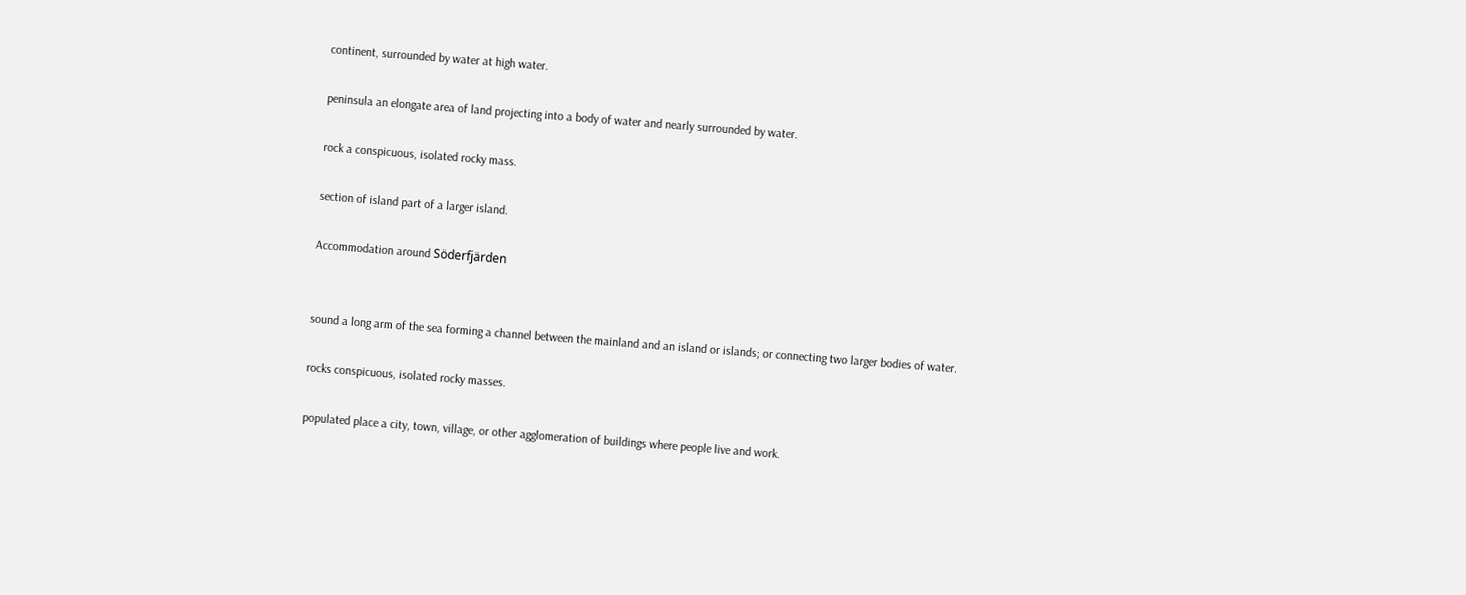continent, surrounded by water at high water.

peninsula an elongate area of land projecting into a body of water and nearly surrounded by water.

rock a conspicuous, isolated rocky mass.

section of island part of a larger island.

Accommodation around Söderfjärden


sound a long arm of the sea forming a channel between the mainland and an island or islands; or connecting two larger bodies of water.

rocks conspicuous, isolated rocky masses.

populated place a city, town, village, or other agglomeration of buildings where people live and work.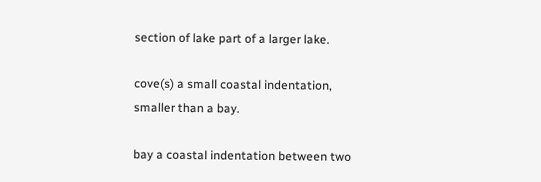section of lake part of a larger lake.

cove(s) a small coastal indentation, smaller than a bay.

bay a coastal indentation between two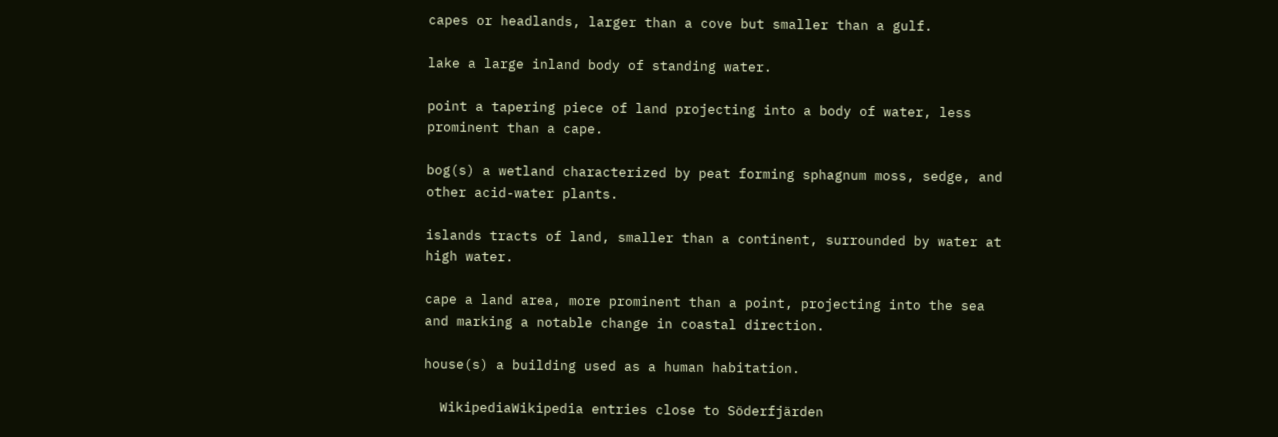capes or headlands, larger than a cove but smaller than a gulf.

lake a large inland body of standing water.

point a tapering piece of land projecting into a body of water, less prominent than a cape.

bog(s) a wetland characterized by peat forming sphagnum moss, sedge, and other acid-water plants.

islands tracts of land, smaller than a continent, surrounded by water at high water.

cape a land area, more prominent than a point, projecting into the sea and marking a notable change in coastal direction.

house(s) a building used as a human habitation.

  WikipediaWikipedia entries close to Söderfjärden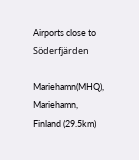Airports close to Söderfjärden

Mariehamn(MHQ), Mariehamn, Finland (29.5km)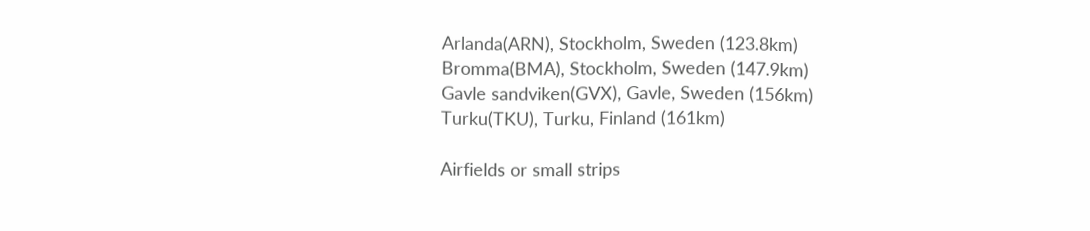Arlanda(ARN), Stockholm, Sweden (123.8km)
Bromma(BMA), Stockholm, Sweden (147.9km)
Gavle sandviken(GVX), Gavle, Sweden (156km)
Turku(TKU), Turku, Finland (161km)

Airfields or small strips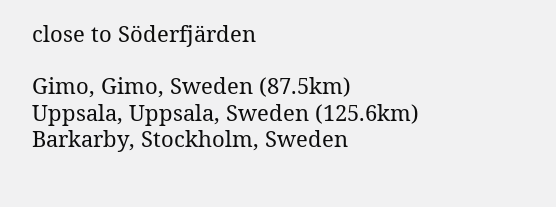close to Söderfjärden

Gimo, Gimo, Sweden (87.5km)
Uppsala, Uppsala, Sweden (125.6km)
Barkarby, Stockholm, Sweden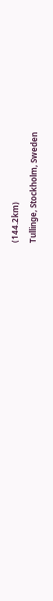(144.2km)
Tullinge, Stockholm, Sweden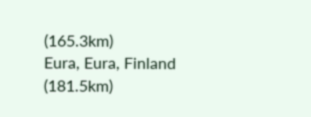(165.3km)
Eura, Eura, Finland (181.5km)